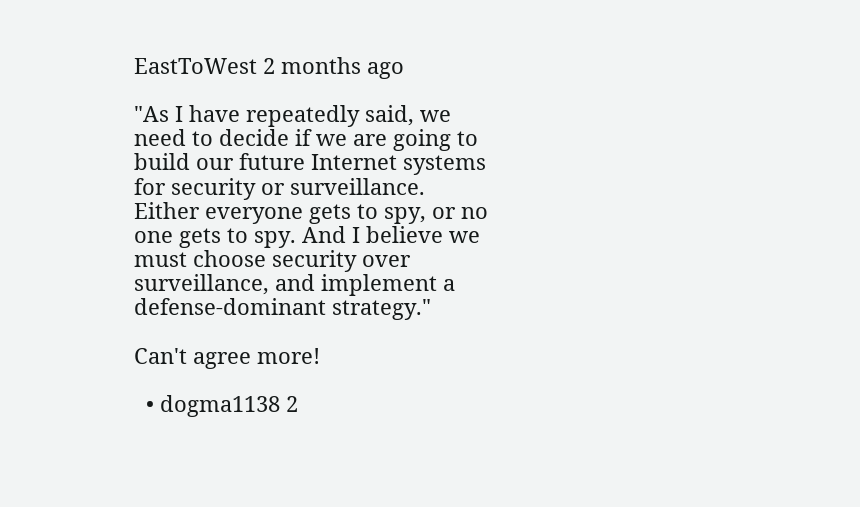EastToWest 2 months ago

"As I have repeatedly said, we need to decide if we are going to build our future Internet systems for security or surveillance. Either everyone gets to spy, or no one gets to spy. And I believe we must choose security over surveillance, and implement a defense-dominant strategy."

Can't agree more!

  • dogma1138 2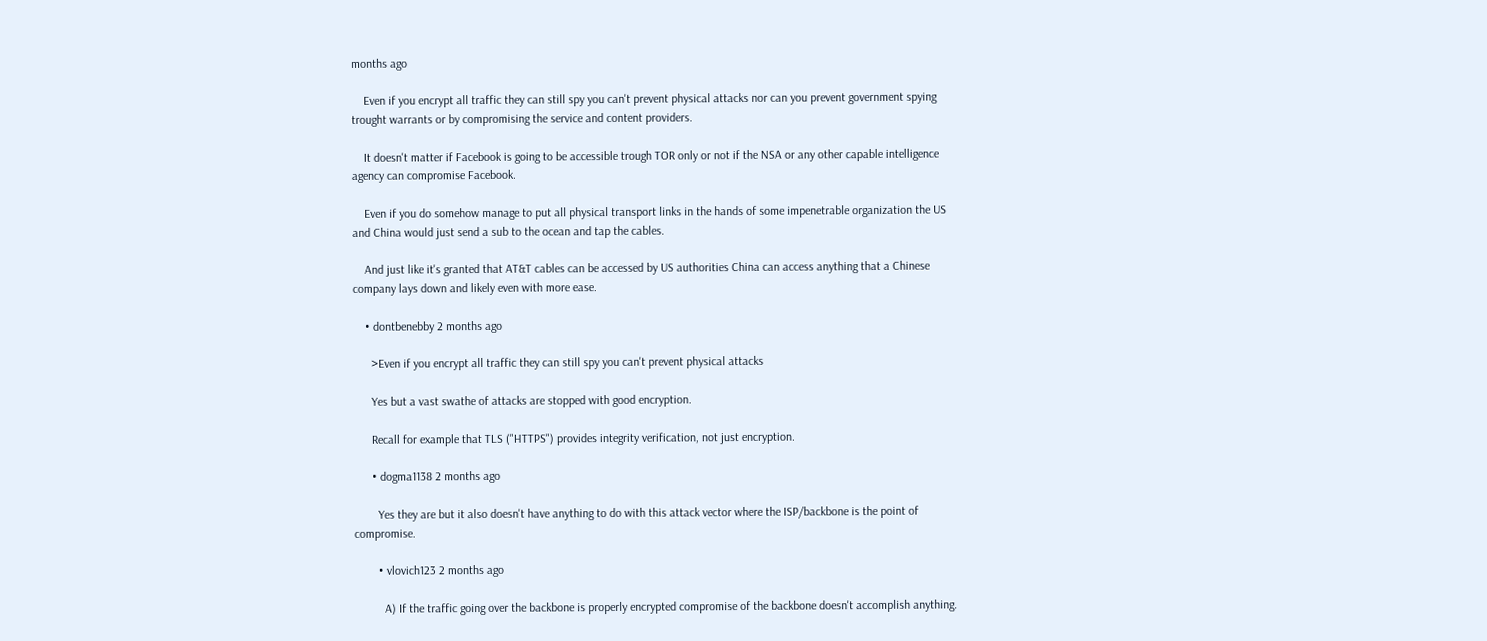months ago

    Even if you encrypt all traffic they can still spy you can't prevent physical attacks nor can you prevent government spying trought warrants or by compromising the service and content providers.

    It doesn't matter if Facebook is going to be accessible trough TOR only or not if the NSA or any other capable intelligence agency can compromise Facebook.

    Even if you do somehow manage to put all physical transport links in the hands of some impenetrable organization the US and China would just send a sub to the ocean and tap the cables.

    And just like it's granted that AT&T cables can be accessed by US authorities China can access anything that a Chinese company lays down and likely even with more ease.

    • dontbenebby 2 months ago

      >Even if you encrypt all traffic they can still spy you can't prevent physical attacks

      Yes but a vast swathe of attacks are stopped with good encryption.

      Recall for example that TLS ("HTTPS") provides integrity verification, not just encryption.

      • dogma1138 2 months ago

        Yes they are but it also doesn't have anything to do with this attack vector where the ISP/backbone is the point of compromise.

        • vlovich123 2 months ago

          A) If the traffic going over the backbone is properly encrypted compromise of the backbone doesn't accomplish anything.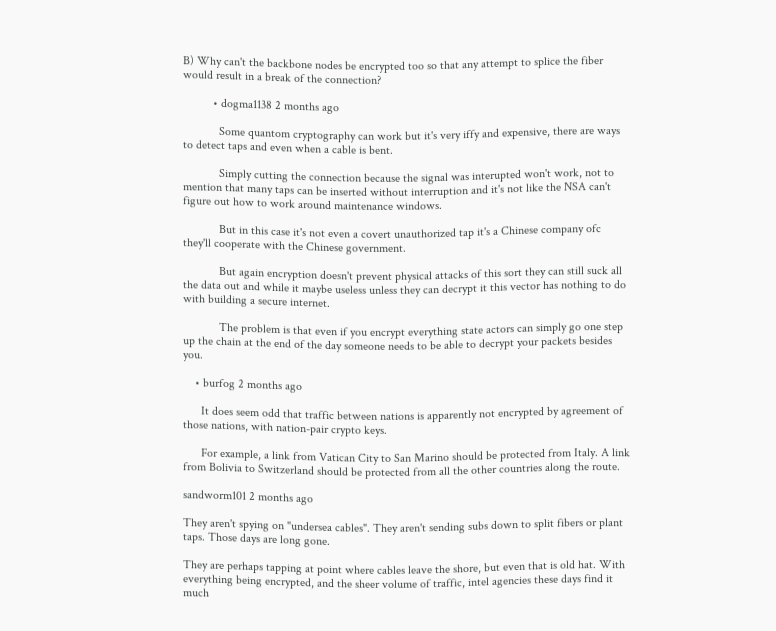B) Why can't the backbone nodes be encrypted too so that any attempt to splice the fiber would result in a break of the connection?

          • dogma1138 2 months ago

            Some quantom cryptography can work but it's very iffy and expensive, there are ways to detect taps and even when a cable is bent.

            Simply cutting the connection because the signal was interupted won't work, not to mention that many taps can be inserted without interruption and it's not like the NSA can't figure out how to work around maintenance windows.

            But in this case it's not even a covert unauthorized tap it's a Chinese company ofc they'll cooperate with the Chinese government.

            But again encryption doesn't prevent physical attacks of this sort they can still suck all the data out and while it maybe useless unless they can decrypt it this vector has nothing to do with building a secure internet.

            The problem is that even if you encrypt everything state actors can simply go one step up the chain at the end of the day someone needs to be able to decrypt your packets besides you.

    • burfog 2 months ago

      It does seem odd that traffic between nations is apparently not encrypted by agreement of those nations, with nation-pair crypto keys.

      For example, a link from Vatican City to San Marino should be protected from Italy. A link from Bolivia to Switzerland should be protected from all the other countries along the route.

sandworm101 2 months ago

They aren't spying on "undersea cables". They aren't sending subs down to split fibers or plant taps. Those days are long gone.

They are perhaps tapping at point where cables leave the shore, but even that is old hat. With everything being encrypted, and the sheer volume of traffic, intel agencies these days find it much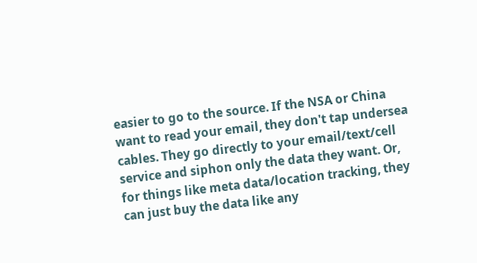easier to go to the source. If the NSA or China want to read your email, they don't tap undersea cables. They go directly to your email/text/cell service and siphon only the data they want. Or, for things like meta data/location tracking, they can just buy the data like any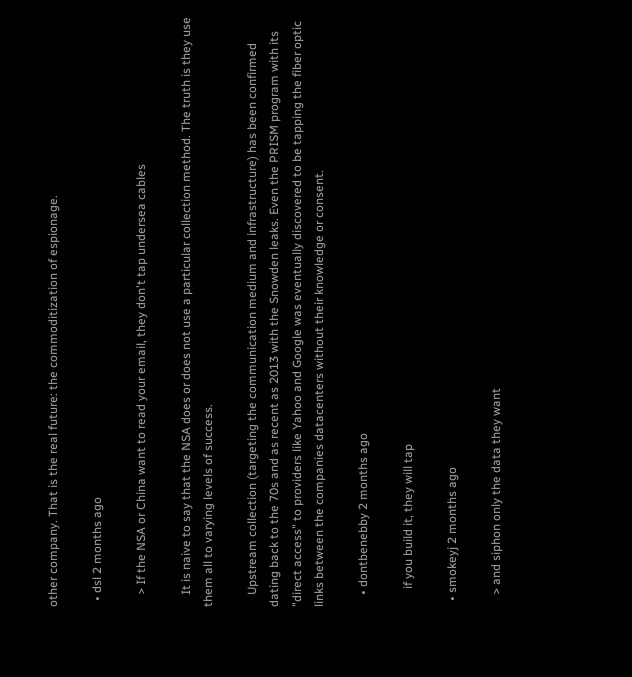other company. That is the real future: the commoditization of espionage.

  • dsl 2 months ago

    > If the NSA or China want to read your email, they don't tap undersea cables

    It is naive to say that the NSA does or does not use a particular collection method. The truth is they use them all to varying levels of success.

    Upstream collection (targeting the communication medium and infrastructure) has been confirmed dating back to the 70s and as recent as 2013 with the Snowden leaks. Even the PRISM program with its "direct access" to providers like Yahoo and Google was eventually discovered to be tapping the fiber optic links between the companies datacenters without their knowledge or consent.

    • dontbenebby 2 months ago

      if you build it, they will tap

  • smokeyj 2 months ago

    > and siphon only the data they want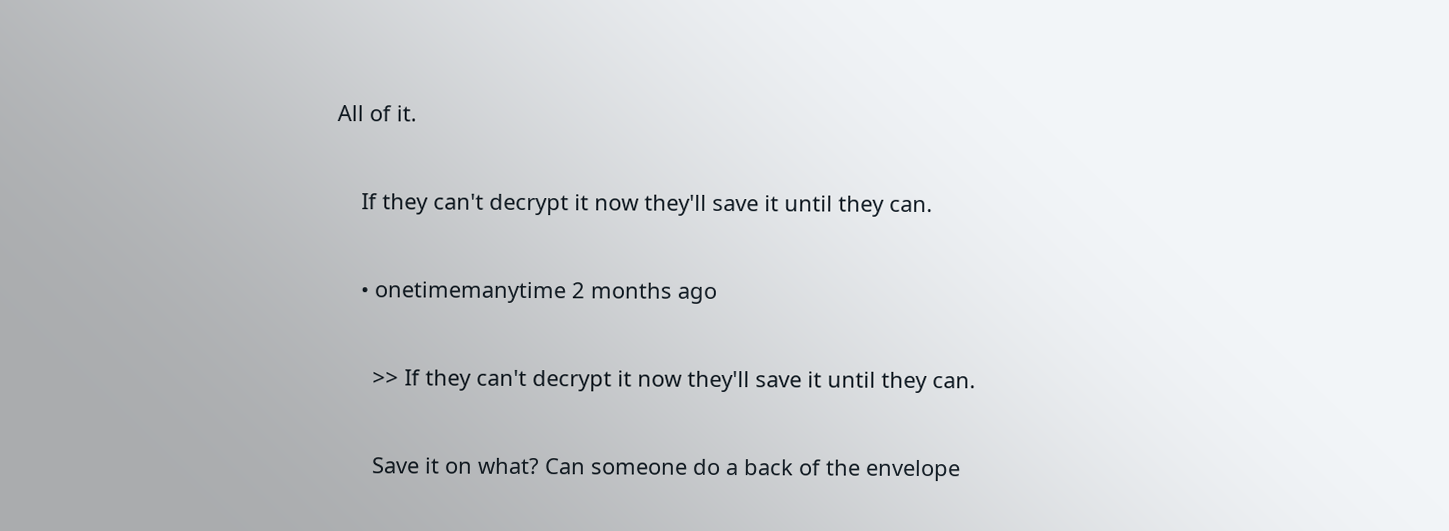All of it.

    If they can't decrypt it now they'll save it until they can.

    • onetimemanytime 2 months ago

      >> If they can't decrypt it now they'll save it until they can.

      Save it on what? Can someone do a back of the envelope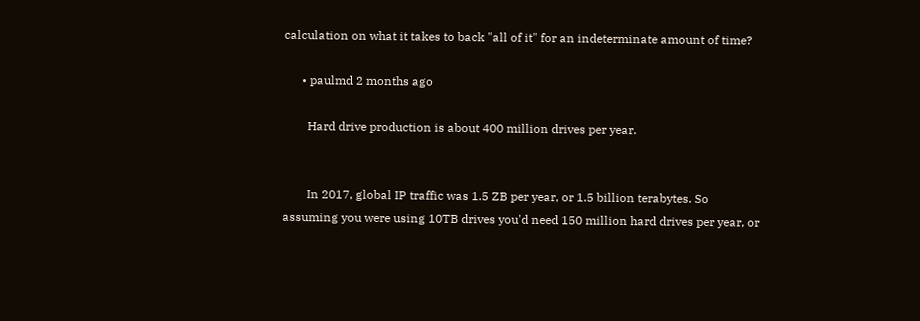calculation on what it takes to back "all of it" for an indeterminate amount of time?

      • paulmd 2 months ago

        Hard drive production is about 400 million drives per year.


        In 2017, global IP traffic was 1.5 ZB per year, or 1.5 billion terabytes. So assuming you were using 10TB drives you'd need 150 million hard drives per year, or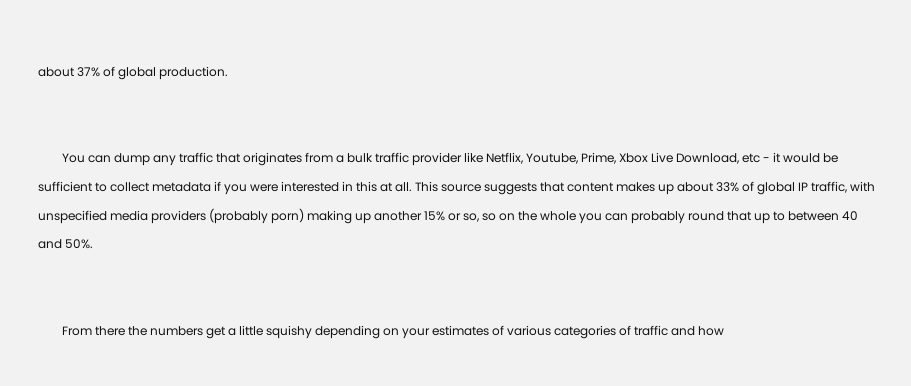about 37% of global production.


        You can dump any traffic that originates from a bulk traffic provider like Netflix, Youtube, Prime, Xbox Live Download, etc - it would be sufficient to collect metadata if you were interested in this at all. This source suggests that content makes up about 33% of global IP traffic, with unspecified media providers (probably porn) making up another 15% or so, so on the whole you can probably round that up to between 40 and 50%.


        From there the numbers get a little squishy depending on your estimates of various categories of traffic and how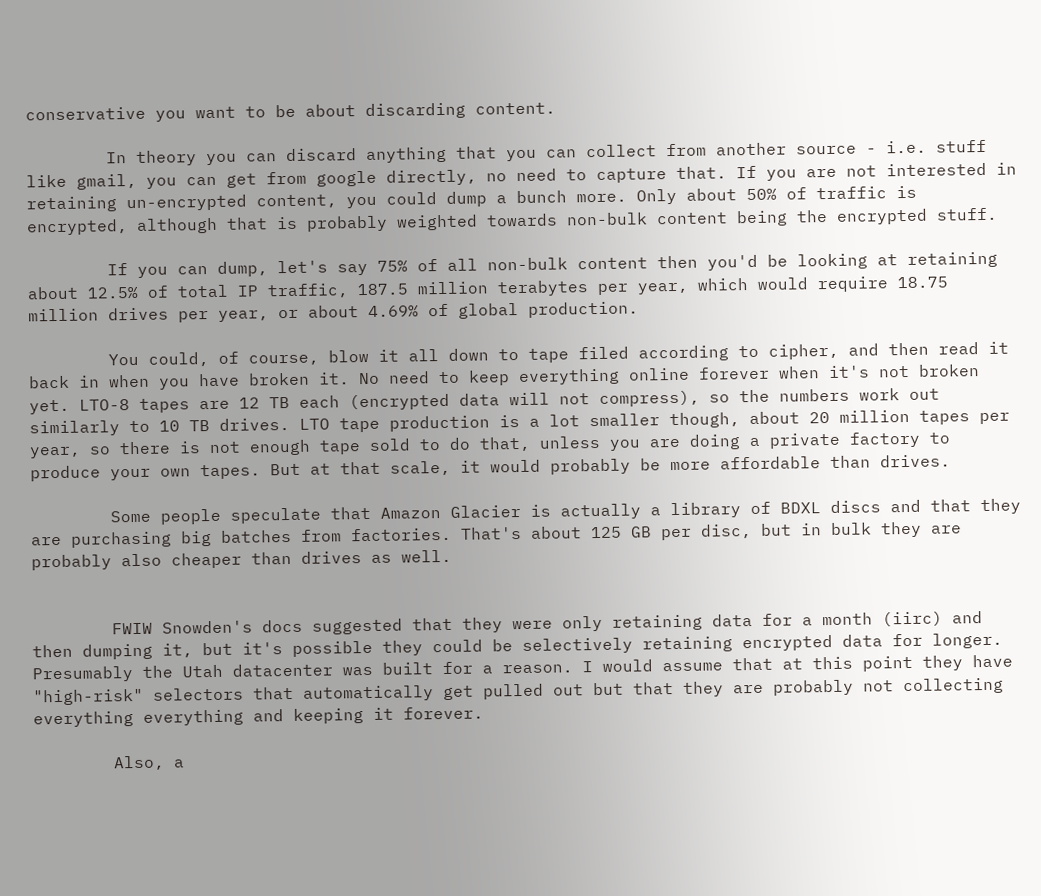conservative you want to be about discarding content.

        In theory you can discard anything that you can collect from another source - i.e. stuff like gmail, you can get from google directly, no need to capture that. If you are not interested in retaining un-encrypted content, you could dump a bunch more. Only about 50% of traffic is encrypted, although that is probably weighted towards non-bulk content being the encrypted stuff.

        If you can dump, let's say 75% of all non-bulk content then you'd be looking at retaining about 12.5% of total IP traffic, 187.5 million terabytes per year, which would require 18.75 million drives per year, or about 4.69% of global production.

        You could, of course, blow it all down to tape filed according to cipher, and then read it back in when you have broken it. No need to keep everything online forever when it's not broken yet. LTO-8 tapes are 12 TB each (encrypted data will not compress), so the numbers work out similarly to 10 TB drives. LTO tape production is a lot smaller though, about 20 million tapes per year, so there is not enough tape sold to do that, unless you are doing a private factory to produce your own tapes. But at that scale, it would probably be more affordable than drives.

        Some people speculate that Amazon Glacier is actually a library of BDXL discs and that they are purchasing big batches from factories. That's about 125 GB per disc, but in bulk they are probably also cheaper than drives as well.


        FWIW Snowden's docs suggested that they were only retaining data for a month (iirc) and then dumping it, but it's possible they could be selectively retaining encrypted data for longer. Presumably the Utah datacenter was built for a reason. I would assume that at this point they have "high-risk" selectors that automatically get pulled out but that they are probably not collecting everything everything and keeping it forever.

        Also, a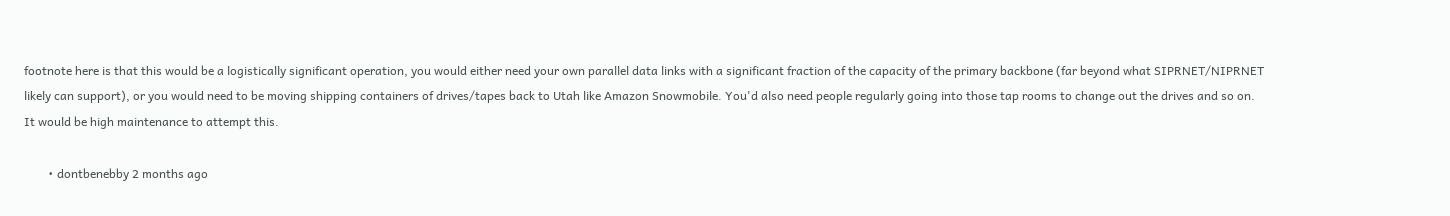footnote here is that this would be a logistically significant operation, you would either need your own parallel data links with a significant fraction of the capacity of the primary backbone (far beyond what SIPRNET/NIPRNET likely can support), or you would need to be moving shipping containers of drives/tapes back to Utah like Amazon Snowmobile. You'd also need people regularly going into those tap rooms to change out the drives and so on. It would be high maintenance to attempt this.

        • dontbenebby 2 months ago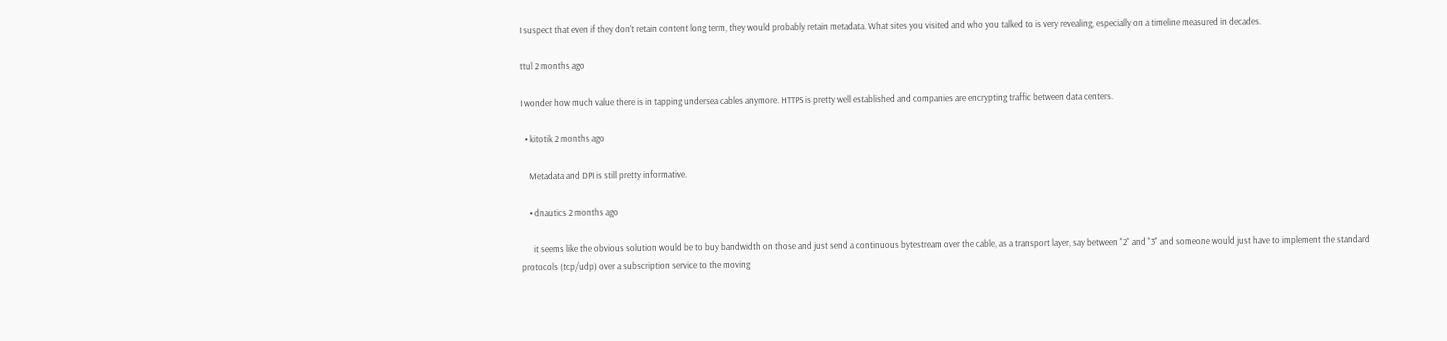I suspect that even if they don't retain content long term, they would probably retain metadata. What sites you visited and who you talked to is very revealing, especially on a timeline measured in decades.

ttul 2 months ago

I wonder how much value there is in tapping undersea cables anymore. HTTPS is pretty well established and companies are encrypting traffic between data centers.

  • kitotik 2 months ago

    Metadata and DPI is still pretty informative.

    • dnautics 2 months ago

      it seems like the obvious solution would be to buy bandwidth on those and just send a continuous bytestream over the cable, as a transport layer, say between "2" and "3" and someone would just have to implement the standard protocols (tcp/udp) over a subscription service to the moving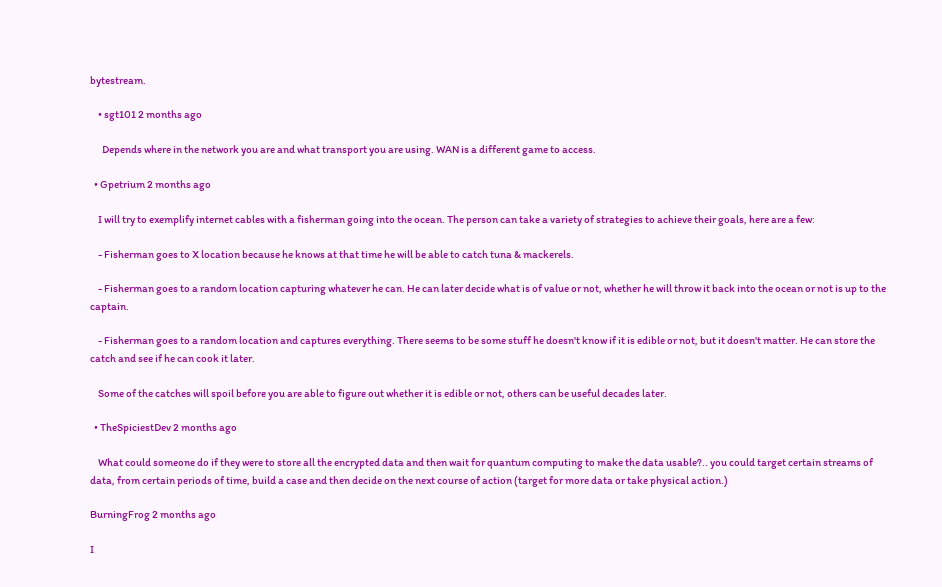bytestream.

    • sgt101 2 months ago

      Depends where in the network you are and what transport you are using. WAN is a different game to access.

  • Gpetrium 2 months ago

    I will try to exemplify internet cables with a fisherman going into the ocean. The person can take a variety of strategies to achieve their goals, here are a few:

    - Fisherman goes to X location because he knows at that time he will be able to catch tuna & mackerels.

    - Fisherman goes to a random location capturing whatever he can. He can later decide what is of value or not, whether he will throw it back into the ocean or not is up to the captain.

    - Fisherman goes to a random location and captures everything. There seems to be some stuff he doesn't know if it is edible or not, but it doesn't matter. He can store the catch and see if he can cook it later.

    Some of the catches will spoil before you are able to figure out whether it is edible or not, others can be useful decades later.

  • TheSpiciestDev 2 months ago

    What could someone do if they were to store all the encrypted data and then wait for quantum computing to make the data usable?.. you could target certain streams of data, from certain periods of time, build a case and then decide on the next course of action (target for more data or take physical action.)

BurningFrog 2 months ago

I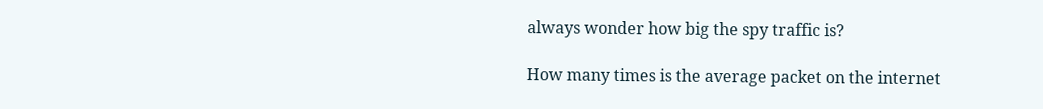always wonder how big the spy traffic is?

How many times is the average packet on the internet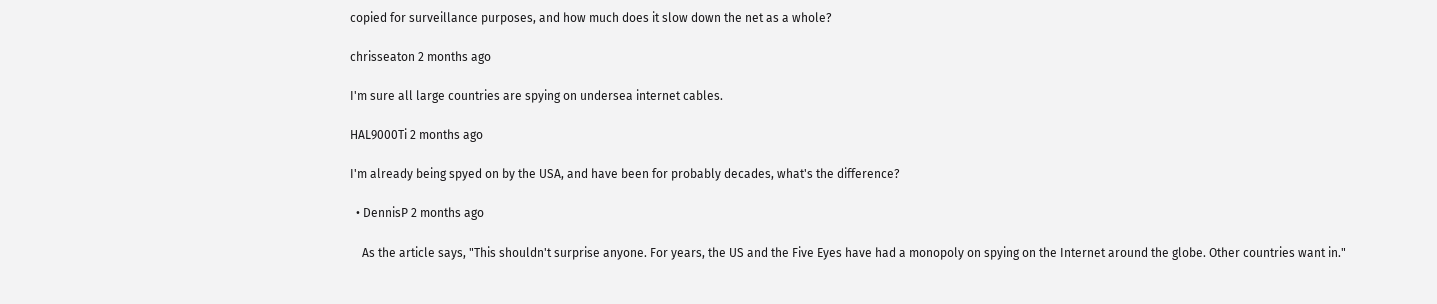copied for surveillance purposes, and how much does it slow down the net as a whole?

chrisseaton 2 months ago

I'm sure all large countries are spying on undersea internet cables.

HAL9000Ti 2 months ago

I'm already being spyed on by the USA, and have been for probably decades, what's the difference?

  • DennisP 2 months ago

    As the article says, "This shouldn't surprise anyone. For years, the US and the Five Eyes have had a monopoly on spying on the Internet around the globe. Other countries want in."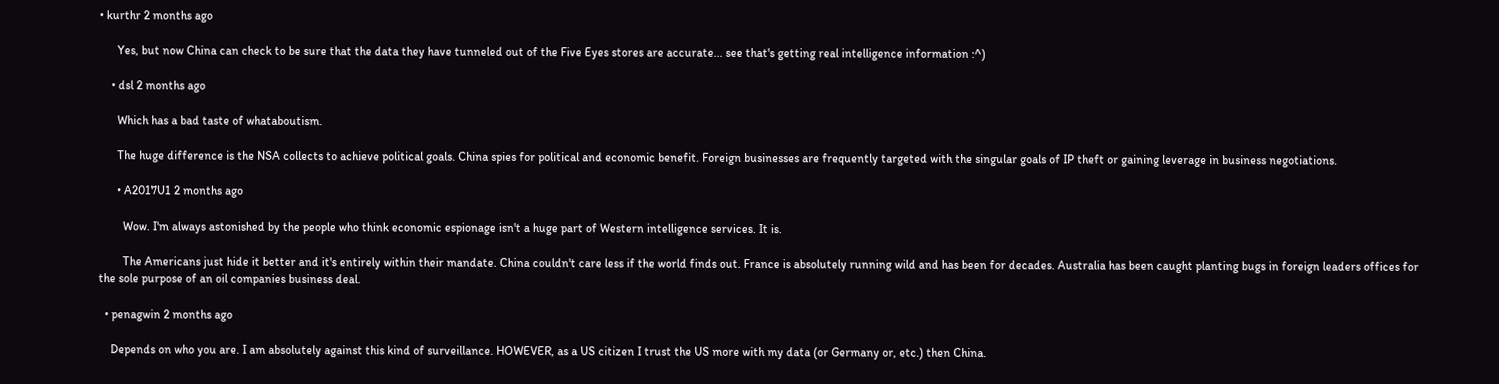• kurthr 2 months ago

      Yes, but now China can check to be sure that the data they have tunneled out of the Five Eyes stores are accurate... see that's getting real intelligence information :^)

    • dsl 2 months ago

      Which has a bad taste of whataboutism.

      The huge difference is the NSA collects to achieve political goals. China spies for political and economic benefit. Foreign businesses are frequently targeted with the singular goals of IP theft or gaining leverage in business negotiations.

      • A2017U1 2 months ago

        Wow. I'm always astonished by the people who think economic espionage isn't a huge part of Western intelligence services. It is.

        The Americans just hide it better and it's entirely within their mandate. China couldn't care less if the world finds out. France is absolutely running wild and has been for decades. Australia has been caught planting bugs in foreign leaders offices for the sole purpose of an oil companies business deal.

  • penagwin 2 months ago

    Depends on who you are. I am absolutely against this kind of surveillance. HOWEVER, as a US citizen I trust the US more with my data (or Germany or, etc.) then China.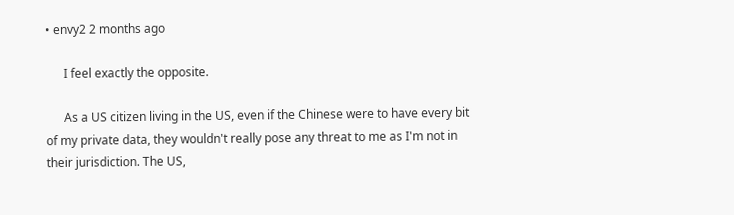• envy2 2 months ago

      I feel exactly the opposite.

      As a US citizen living in the US, even if the Chinese were to have every bit of my private data, they wouldn't really pose any threat to me as I'm not in their jurisdiction. The US,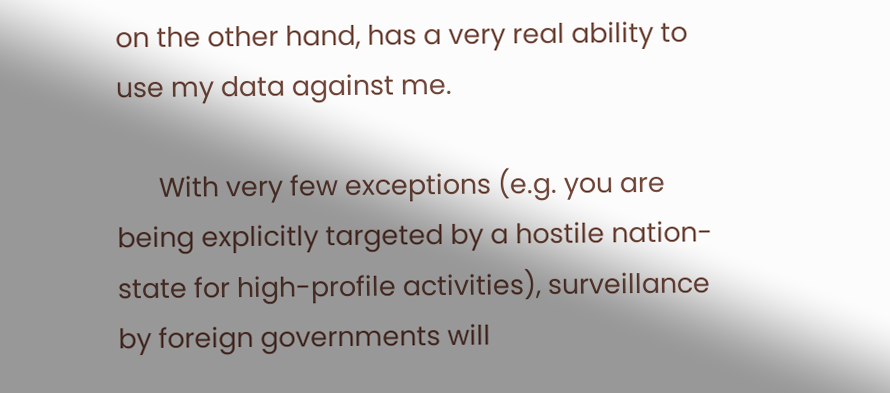on the other hand, has a very real ability to use my data against me.

      With very few exceptions (e.g. you are being explicitly targeted by a hostile nation-state for high-profile activities), surveillance by foreign governments will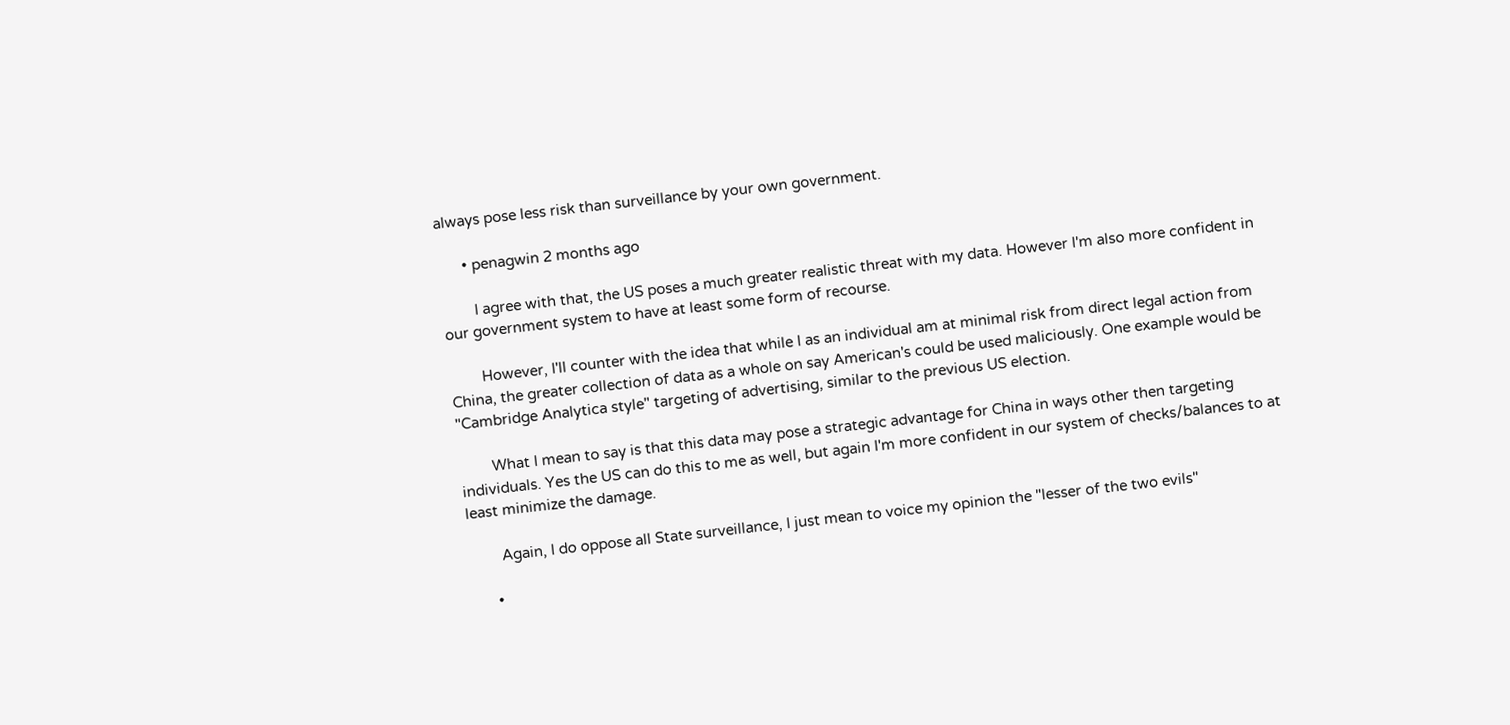always pose less risk than surveillance by your own government.

      • penagwin 2 months ago

        I agree with that, the US poses a much greater realistic threat with my data. However I'm also more confident in our government system to have at least some form of recourse.

        However, I'll counter with the idea that while I as an individual am at minimal risk from direct legal action from China, the greater collection of data as a whole on say American's could be used maliciously. One example would be "Cambridge Analytica style" targeting of advertising, similar to the previous US election.

        What I mean to say is that this data may pose a strategic advantage for China in ways other then targeting individuals. Yes the US can do this to me as well, but again I'm more confident in our system of checks/balances to at least minimize the damage.

        Again, I do oppose all State surveillance, I just mean to voice my opinion the "lesser of the two evils"

      •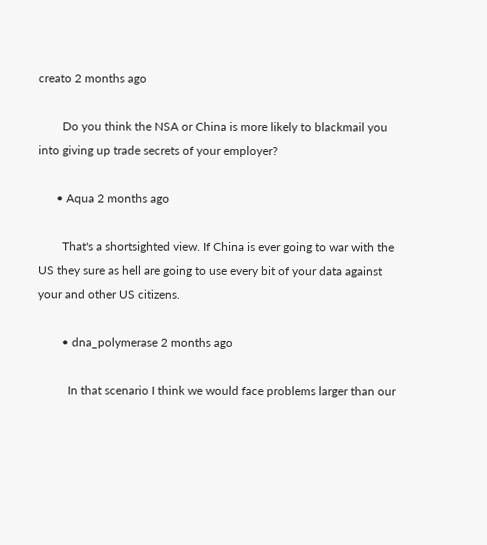creato 2 months ago

        Do you think the NSA or China is more likely to blackmail you into giving up trade secrets of your employer?

      • Aqua 2 months ago

        That's a shortsighted view. If China is ever going to war with the US they sure as hell are going to use every bit of your data against your and other US citizens.

        • dna_polymerase 2 months ago

          In that scenario I think we would face problems larger than our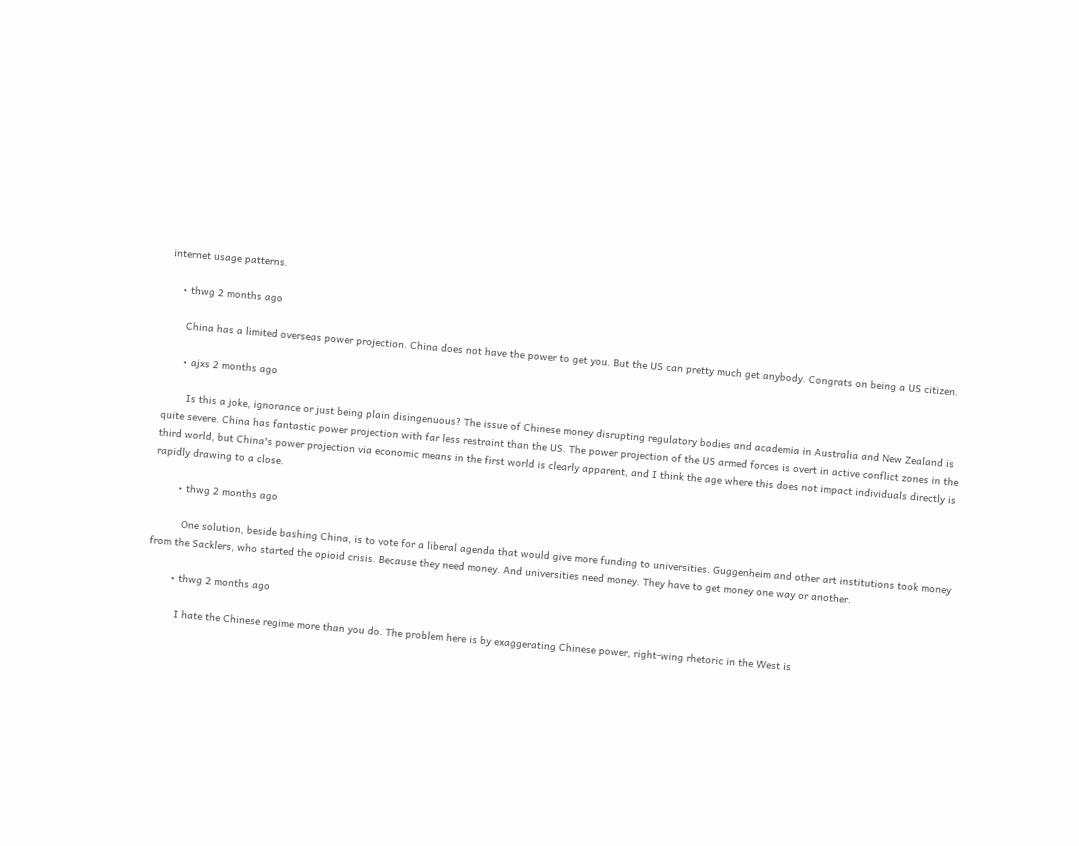internet usage patterns.

    • thwg 2 months ago

      China has a limited overseas power projection. China does not have the power to get you. But the US can pretty much get anybody. Congrats on being a US citizen.

      • ajxs 2 months ago

        Is this a joke, ignorance or just being plain disingenuous? The issue of Chinese money disrupting regulatory bodies and academia in Australia and New Zealand is quite severe. China has fantastic power projection with far less restraint than the US. The power projection of the US armed forces is overt in active conflict zones in the third world, but China's power projection via economic means in the first world is clearly apparent, and I think the age where this does not impact individuals directly is rapidly drawing to a close.

        • thwg 2 months ago

          One solution, beside bashing China, is to vote for a liberal agenda that would give more funding to universities. Guggenheim and other art institutions took money from the Sacklers, who started the opioid crisis. Because they need money. And universities need money. They have to get money one way or another.

        • thwg 2 months ago

          I hate the Chinese regime more than you do. The problem here is by exaggerating Chinese power, right-wing rhetoric in the West is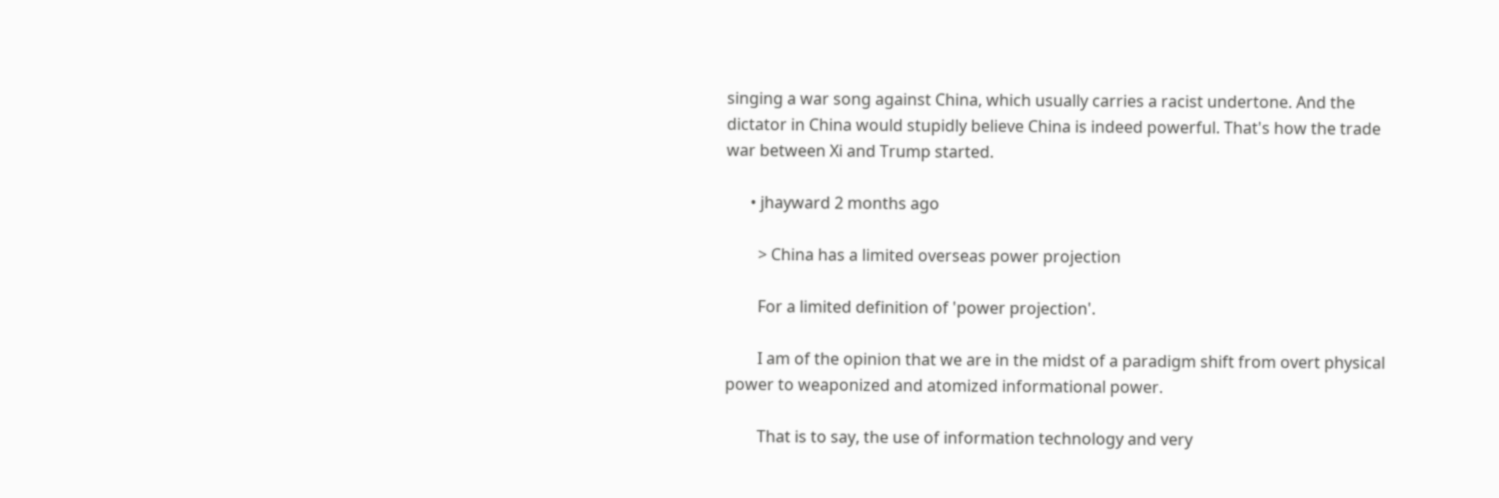singing a war song against China, which usually carries a racist undertone. And the dictator in China would stupidly believe China is indeed powerful. That's how the trade war between Xi and Trump started.

      • jhayward 2 months ago

        > China has a limited overseas power projection

        For a limited definition of 'power projection'.

        I am of the opinion that we are in the midst of a paradigm shift from overt physical power to weaponized and atomized informational power.

        That is to say, the use of information technology and very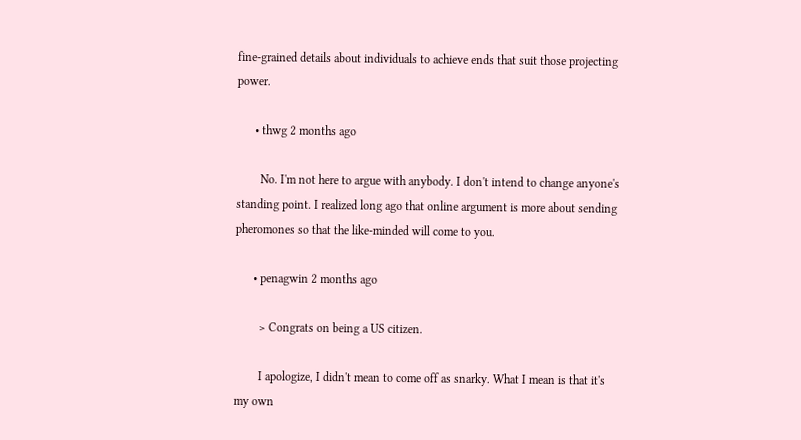fine-grained details about individuals to achieve ends that suit those projecting power.

      • thwg 2 months ago

        No. I'm not here to argue with anybody. I don't intend to change anyone's standing point. I realized long ago that online argument is more about sending pheromones so that the like-minded will come to you.

      • penagwin 2 months ago

        > Congrats on being a US citizen.

        I apologize, I didn't mean to come off as snarky. What I mean is that it's my own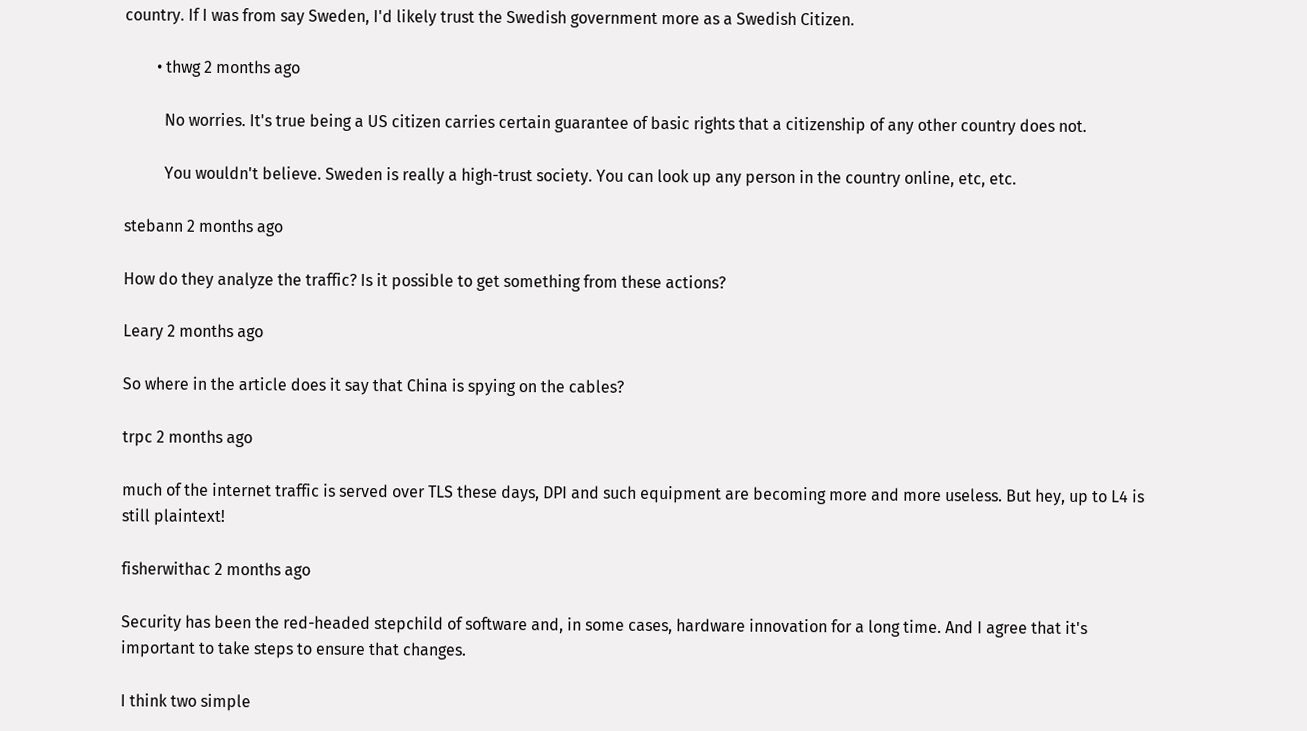country. If I was from say Sweden, I'd likely trust the Swedish government more as a Swedish Citizen.

        • thwg 2 months ago

          No worries. It's true being a US citizen carries certain guarantee of basic rights that a citizenship of any other country does not.

          You wouldn't believe. Sweden is really a high-trust society. You can look up any person in the country online, etc, etc.

stebann 2 months ago

How do they analyze the traffic? Is it possible to get something from these actions?

Leary 2 months ago

So where in the article does it say that China is spying on the cables?

trpc 2 months ago

much of the internet traffic is served over TLS these days, DPI and such equipment are becoming more and more useless. But hey, up to L4 is still plaintext!

fisherwithac 2 months ago

Security has been the red-headed stepchild of software and, in some cases, hardware innovation for a long time. And I agree that it's important to take steps to ensure that changes.

I think two simple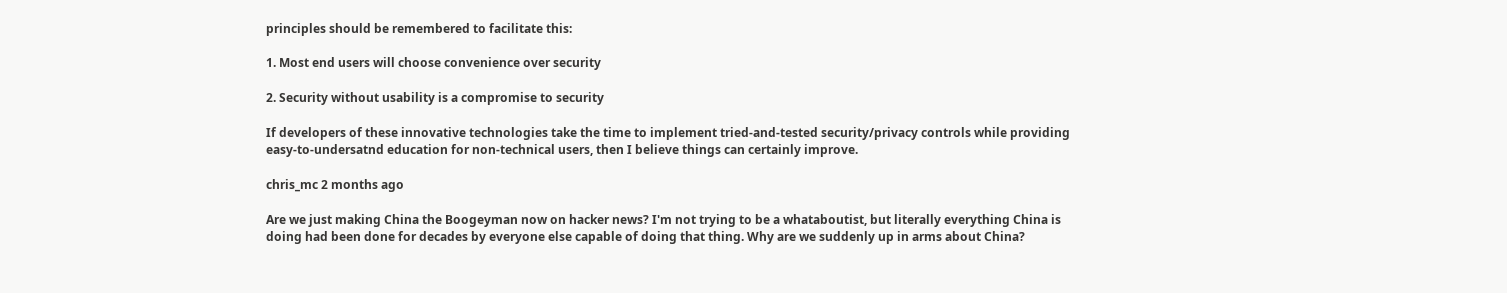principles should be remembered to facilitate this:

1. Most end users will choose convenience over security

2. Security without usability is a compromise to security

If developers of these innovative technologies take the time to implement tried-and-tested security/privacy controls while providing easy-to-undersatnd education for non-technical users, then I believe things can certainly improve.

chris_mc 2 months ago

Are we just making China the Boogeyman now on hacker news? I'm not trying to be a whataboutist, but literally everything China is doing had been done for decades by everyone else capable of doing that thing. Why are we suddenly up in arms about China?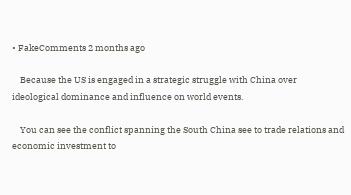• FakeComments 2 months ago

    Because the US is engaged in a strategic struggle with China over ideological dominance and influence on world events.

    You can see the conflict spanning the South China see to trade relations and economic investment to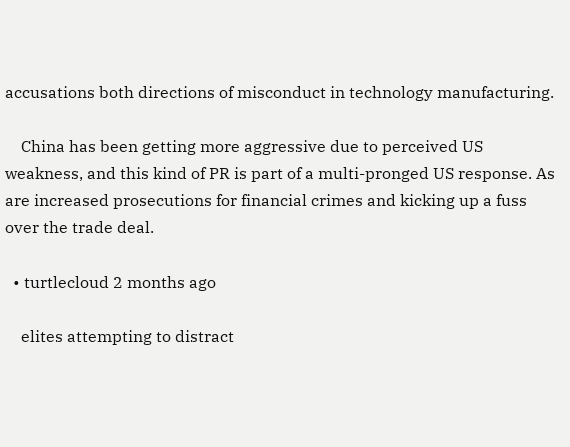accusations both directions of misconduct in technology manufacturing.

    China has been getting more aggressive due to perceived US weakness, and this kind of PR is part of a multi-pronged US response. As are increased prosecutions for financial crimes and kicking up a fuss over the trade deal.

  • turtlecloud 2 months ago

    elites attempting to distract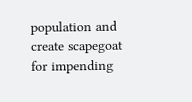population and create scapegoat for impending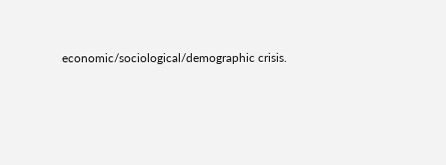economic/sociological/demographic crisis.